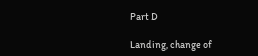Part D

Landing, change of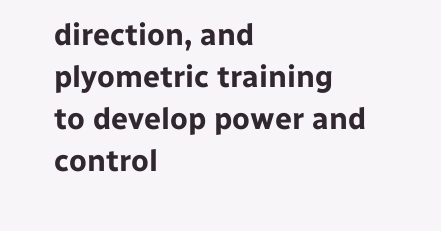direction, and plyometric training to develop power and control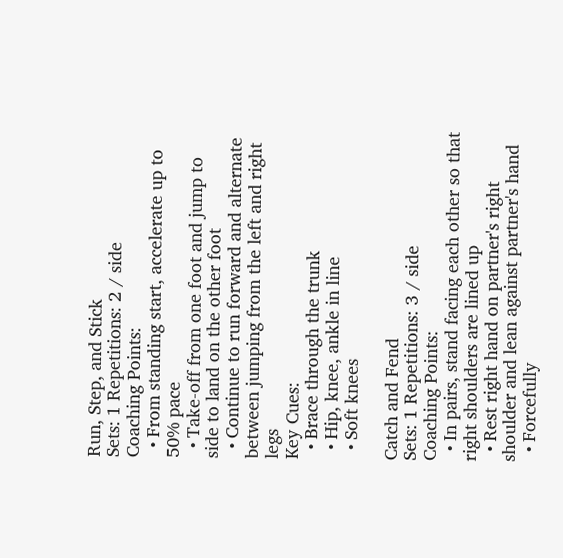Run, Step, and Stick
Sets: 1 Repetitions: 2 / side
Coaching Points:
  • From standing start, accelerate up to 50% pace
  • Take-off from one foot and jump to side to land on the other foot
  • Continue to run forward and alternate between jumping from the left and right legs
Key Cues:
  • Brace through the trunk
  • Hip, knee, ankle in line
  • Soft knees

Catch and Fend
Sets: 1 Repetitions: 3 / side
Coaching Points:
  • In pairs, stand facing each other so that right shoulders are lined up
  • Rest right hand on partner's right shoulder and lean against partner's hand
  • Forcefully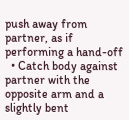push away from partner, as if performing a hand-off
  • Catch body against partner with the opposite arm and a slightly bent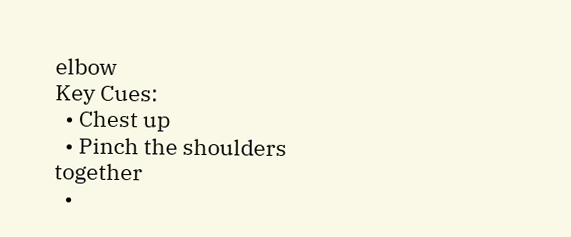elbow
Key Cues:
  • Chest up
  • Pinch the shoulders together
  •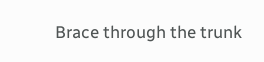Brace through the trunk